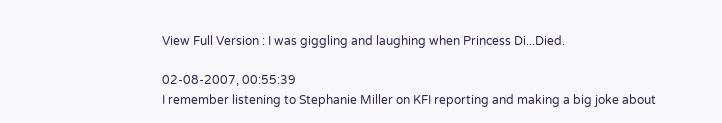View Full Version : I was giggling and laughing when Princess Di...Died.

02-08-2007, 00:55:39
I remember listening to Stephanie Miller on KFI reporting and making a big joke about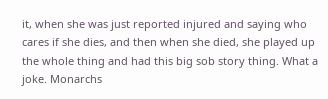it, when she was just reported injured and saying who cares if she dies, and then when she died, she played up the whole thing and had this big sob story thing. What a joke. Monarchs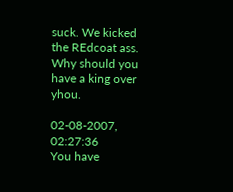suck. We kicked the REdcoat ass. Why should you have a king over yhou.

02-08-2007, 02:27:36
You have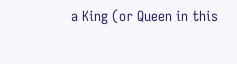a King (or Queen in this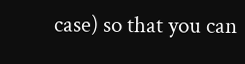case) so that you can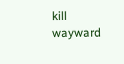kill wayward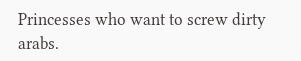Princesses who want to screw dirty arabs.